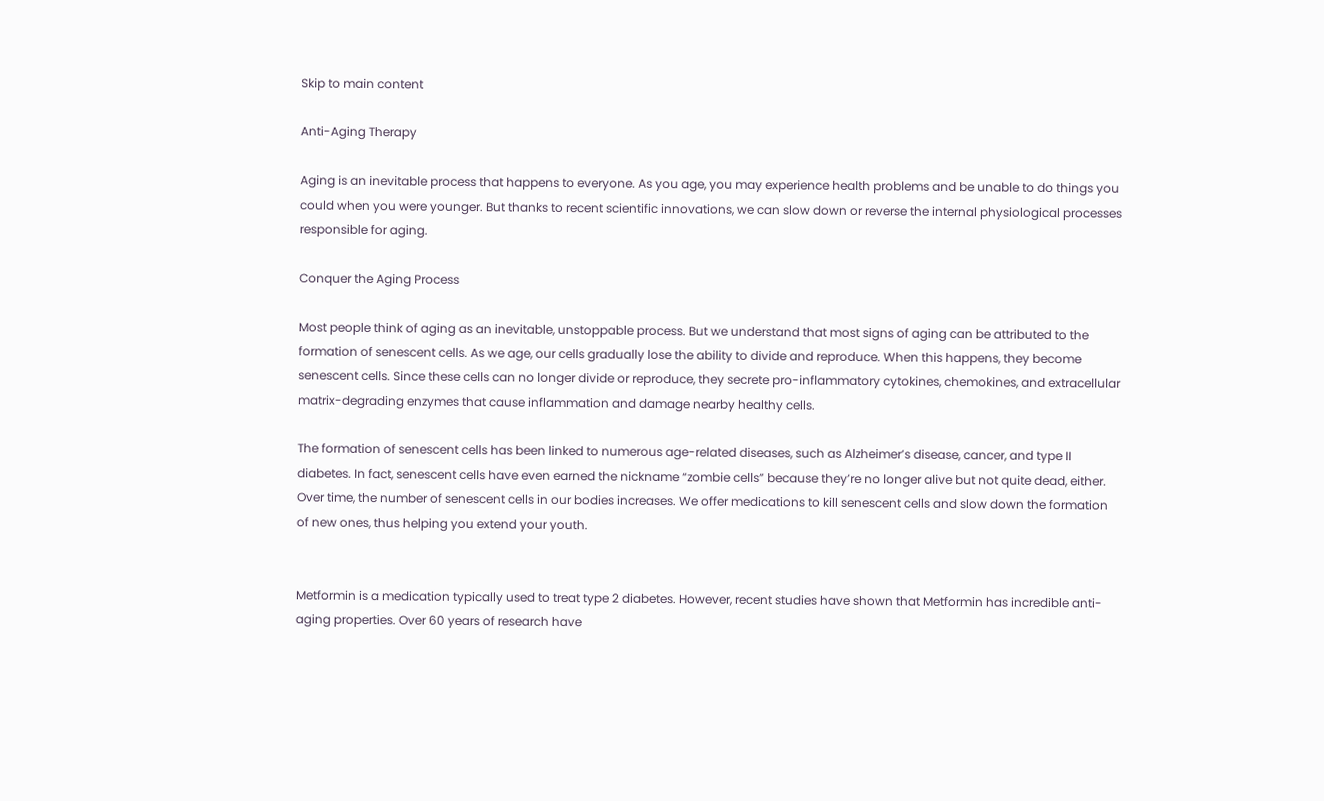Skip to main content

Anti-Aging Therapy

Aging is an inevitable process that happens to everyone. As you age, you may experience health problems and be unable to do things you could when you were younger. But thanks to recent scientific innovations, we can slow down or reverse the internal physiological processes responsible for aging.

Conquer the Aging Process

Most people think of aging as an inevitable, unstoppable process. But we understand that most signs of aging can be attributed to the formation of senescent cells. As we age, our cells gradually lose the ability to divide and reproduce. When this happens, they become senescent cells. Since these cells can no longer divide or reproduce, they secrete pro-inflammatory cytokines, chemokines, and extracellular matrix-degrading enzymes that cause inflammation and damage nearby healthy cells.

The formation of senescent cells has been linked to numerous age-related diseases, such as Alzheimer’s disease, cancer, and type II diabetes. In fact, senescent cells have even earned the nickname “zombie cells” because they’re no longer alive but not quite dead, either. Over time, the number of senescent cells in our bodies increases. We offer medications to kill senescent cells and slow down the formation of new ones, thus helping you extend your youth.


Metformin is a medication typically used to treat type 2 diabetes. However, recent studies have shown that Metformin has incredible anti-aging properties. Over 60 years of research have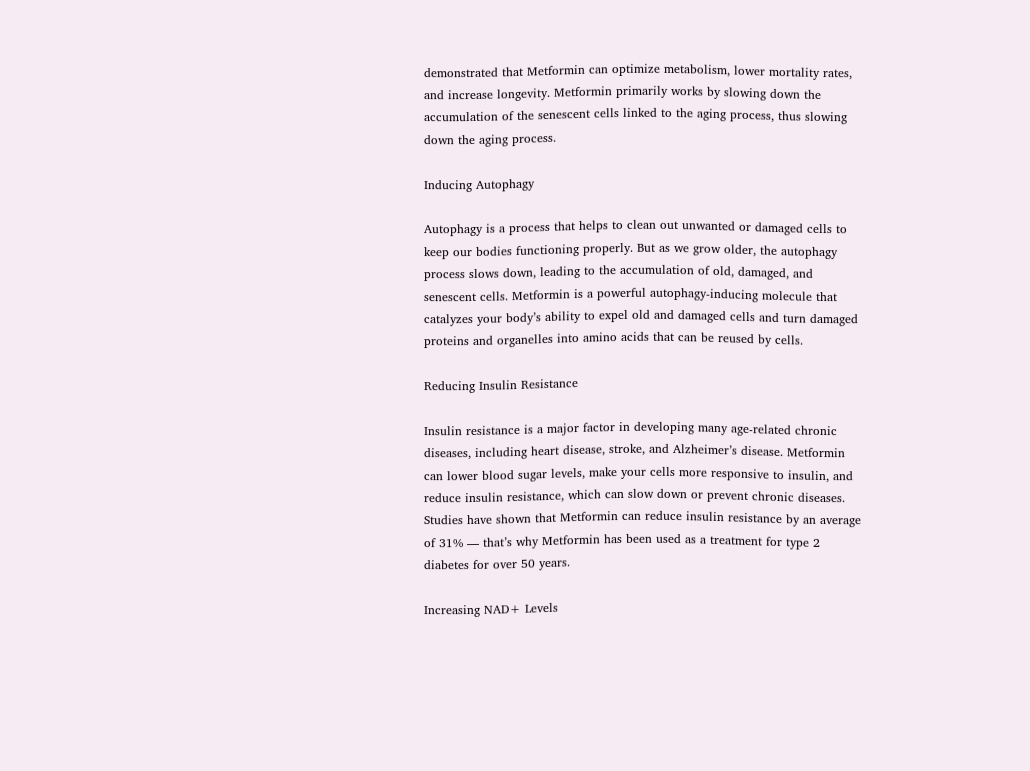demonstrated that Metformin can optimize metabolism, lower mortality rates, and increase longevity. Metformin primarily works by slowing down the accumulation of the senescent cells linked to the aging process, thus slowing down the aging process.

Inducing Autophagy

Autophagy is a process that helps to clean out unwanted or damaged cells to keep our bodies functioning properly. But as we grow older, the autophagy process slows down, leading to the accumulation of old, damaged, and senescent cells. Metformin is a powerful autophagy-inducing molecule that catalyzes your body’s ability to expel old and damaged cells and turn damaged proteins and organelles into amino acids that can be reused by cells.

Reducing Insulin Resistance

Insulin resistance is a major factor in developing many age-related chronic diseases, including heart disease, stroke, and Alzheimer’s disease. Metformin can lower blood sugar levels, make your cells more responsive to insulin, and reduce insulin resistance, which can slow down or prevent chronic diseases. Studies have shown that Metformin can reduce insulin resistance by an average of 31% — that’s why Metformin has been used as a treatment for type 2 diabetes for over 50 years.

Increasing NAD+ Levels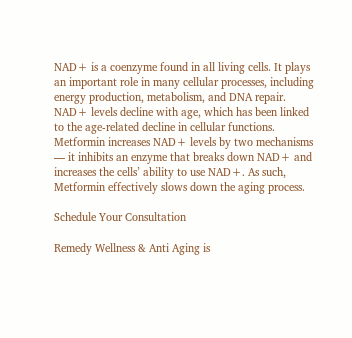NAD+ is a coenzyme found in all living cells. It plays an important role in many cellular processes, including energy production, metabolism, and DNA repair. NAD+ levels decline with age, which has been linked to the age-related decline in cellular functions. Metformin increases NAD+ levels by two mechanisms — it inhibits an enzyme that breaks down NAD+ and increases the cells’ ability to use NAD+. As such, Metformin effectively slows down the aging process.

Schedule Your Consultation

Remedy Wellness & Anti Aging is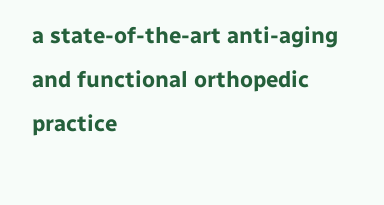a state-of-the-art anti-aging and functional orthopedic practice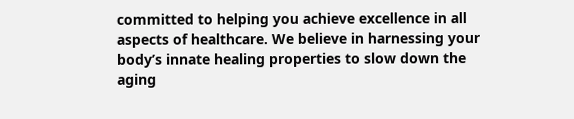committed to helping you achieve excellence in all aspects of healthcare. We believe in harnessing your body’s innate healing properties to slow down the aging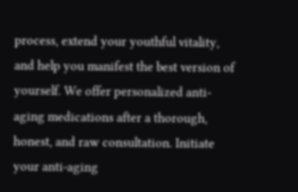process, extend your youthful vitality, and help you manifest the best version of yourself. We offer personalized anti-aging medications after a thorough, honest, and raw consultation. Initiate your anti-aging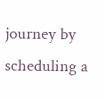journey by scheduling a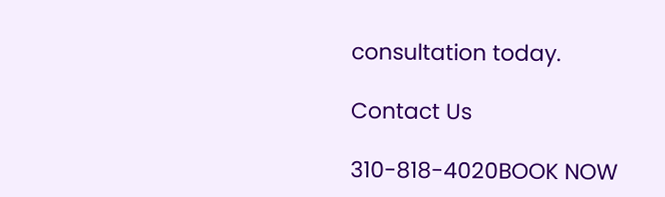consultation today.

Contact Us

310-818-4020BOOK NOW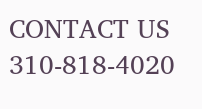CONTACT US 310-818-4020